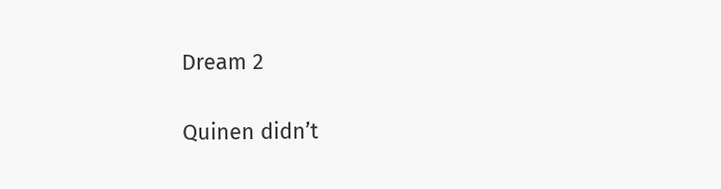Dream 2

Quinen didn’t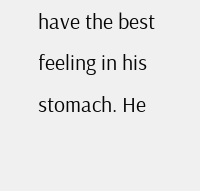have the best feeling in his stomach. He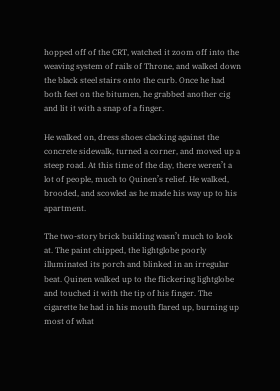hopped off of the CRT, watched it zoom off into the weaving system of rails of Throne, and walked down the black steel stairs onto the curb. Once he had both feet on the bitumen, he grabbed another cig and lit it with a snap of a finger.

He walked on, dress shoes clacking against the concrete sidewalk, turned a corner, and moved up a steep road. At this time of the day, there weren’t a lot of people, much to Quinen’s relief. He walked, brooded, and scowled as he made his way up to his apartment.

The two-story brick building wasn’t much to look at. The paint chipped, the lightglobe poorly illuminated its porch and blinked in an irregular beat. Quinen walked up to the flickering lightglobe and touched it with the tip of his finger. The cigarette he had in his mouth flared up, burning up most of what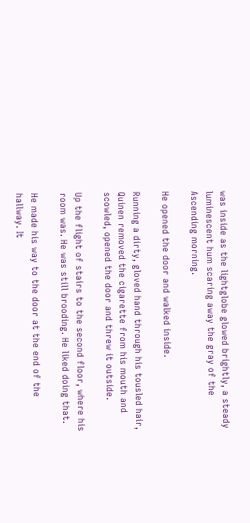was inside as the lightglobe glowed brightly, a steady luminescent hum scaring away the gray of the Ascending morning.

He opened the door and walked inside.

Running a dirty, gloved hand through his tousled hair, Quinen removed the cigarette from his mouth and scowled, opened the door and threw it outside.

Up the flight of stairs to the second floor, where his room was. He was still brooding. He liked doing that.

He made his way to the door at the end of the hallway. It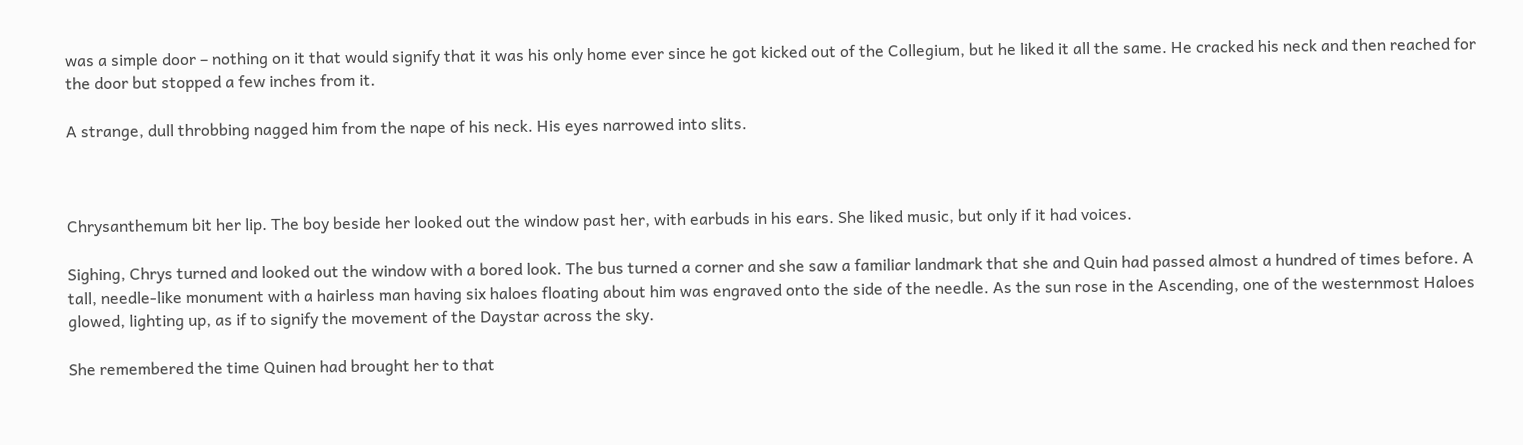was a simple door – nothing on it that would signify that it was his only home ever since he got kicked out of the Collegium, but he liked it all the same. He cracked his neck and then reached for the door but stopped a few inches from it.

A strange, dull throbbing nagged him from the nape of his neck. His eyes narrowed into slits.



Chrysanthemum bit her lip. The boy beside her looked out the window past her, with earbuds in his ears. She liked music, but only if it had voices.

Sighing, Chrys turned and looked out the window with a bored look. The bus turned a corner and she saw a familiar landmark that she and Quin had passed almost a hundred of times before. A tall, needle-like monument with a hairless man having six haloes floating about him was engraved onto the side of the needle. As the sun rose in the Ascending, one of the westernmost Haloes glowed, lighting up, as if to signify the movement of the Daystar across the sky.

She remembered the time Quinen had brought her to that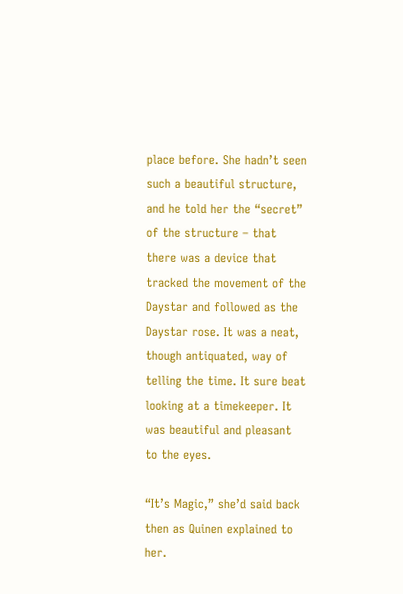place before. She hadn’t seen such a beautiful structure, and he told her the “secret” of the structure – that there was a device that tracked the movement of the Daystar and followed as the Daystar rose. It was a neat, though antiquated, way of telling the time. It sure beat looking at a timekeeper. It was beautiful and pleasant to the eyes.

“It’s Magic,” she’d said back then as Quinen explained to her.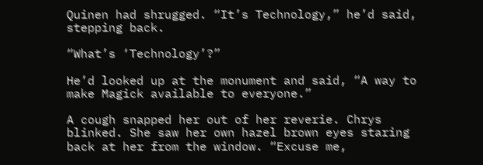Quinen had shrugged. “It’s Technology,” he’d said, stepping back.

“What’s ‘Technology’?”

He’d looked up at the monument and said, “A way to make Magick available to everyone.”

A cough snapped her out of her reverie. Chrys blinked. She saw her own hazel brown eyes staring back at her from the window. “Excuse me,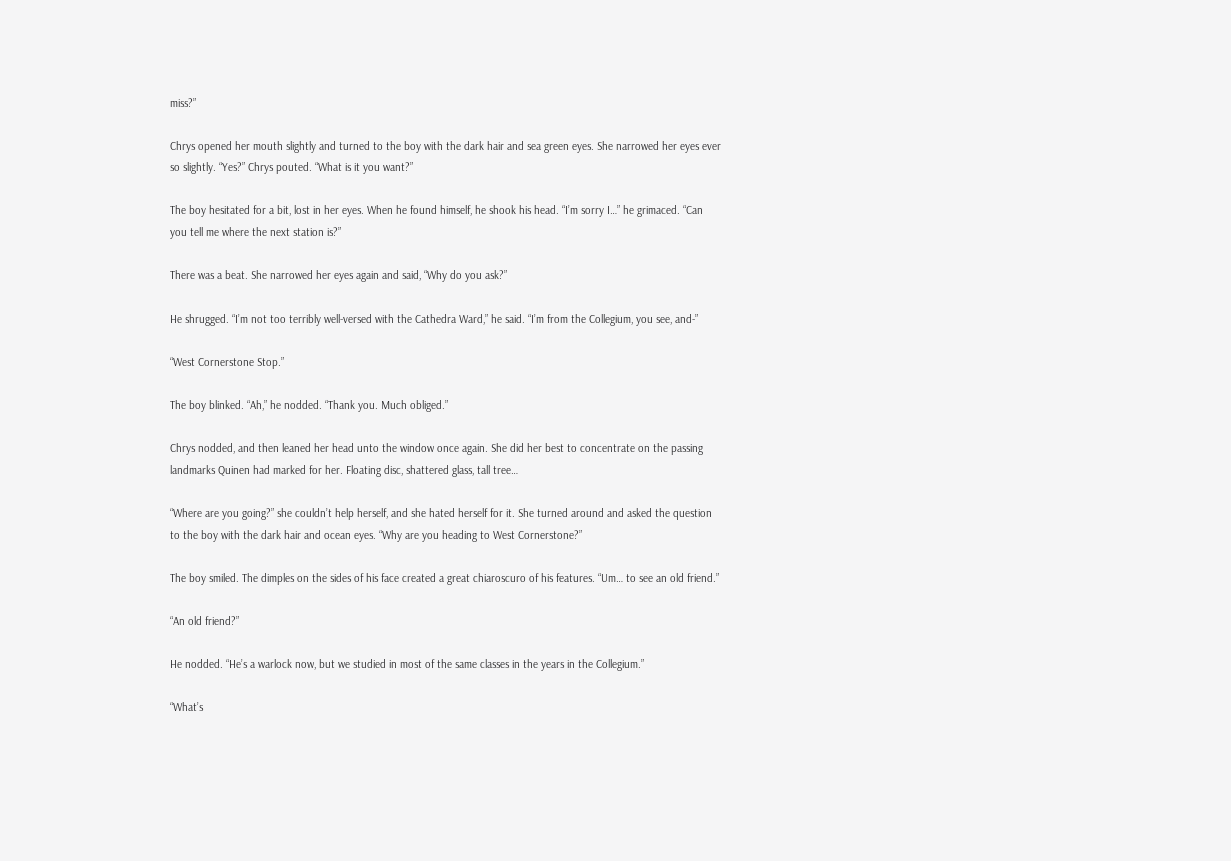miss?”

Chrys opened her mouth slightly and turned to the boy with the dark hair and sea green eyes. She narrowed her eyes ever so slightly. “Yes?” Chrys pouted. “What is it you want?”

The boy hesitated for a bit, lost in her eyes. When he found himself, he shook his head. “I’m sorry I…” he grimaced. “Can you tell me where the next station is?”

There was a beat. She narrowed her eyes again and said, “Why do you ask?”

He shrugged. “I’m not too terribly well-versed with the Cathedra Ward,” he said. “I’m from the Collegium, you see, and-”

“West Cornerstone Stop.”

The boy blinked. “Ah,” he nodded. “Thank you. Much obliged.”

Chrys nodded, and then leaned her head unto the window once again. She did her best to concentrate on the passing landmarks Quinen had marked for her. Floating disc, shattered glass, tall tree…

“Where are you going?” she couldn’t help herself, and she hated herself for it. She turned around and asked the question to the boy with the dark hair and ocean eyes. “Why are you heading to West Cornerstone?”

The boy smiled. The dimples on the sides of his face created a great chiaroscuro of his features. “Um… to see an old friend.”

“An old friend?”

He nodded. “He’s a warlock now, but we studied in most of the same classes in the years in the Collegium.”

“What’s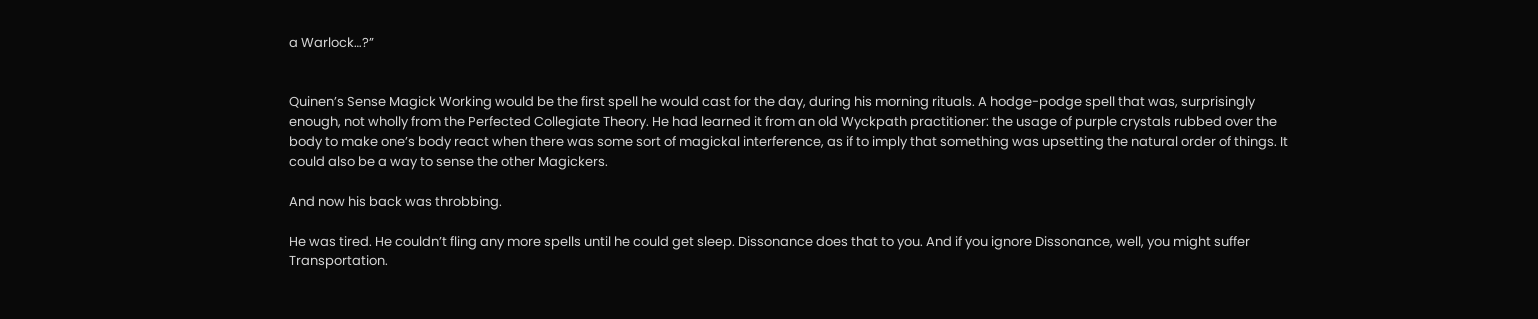a Warlock…?”


Quinen’s Sense Magick Working would be the first spell he would cast for the day, during his morning rituals. A hodge-podge spell that was, surprisingly enough, not wholly from the Perfected Collegiate Theory. He had learned it from an old Wyckpath practitioner: the usage of purple crystals rubbed over the body to make one’s body react when there was some sort of magickal interference, as if to imply that something was upsetting the natural order of things. It could also be a way to sense the other Magickers.

And now his back was throbbing.

He was tired. He couldn’t fling any more spells until he could get sleep. Dissonance does that to you. And if you ignore Dissonance, well, you might suffer Transportation.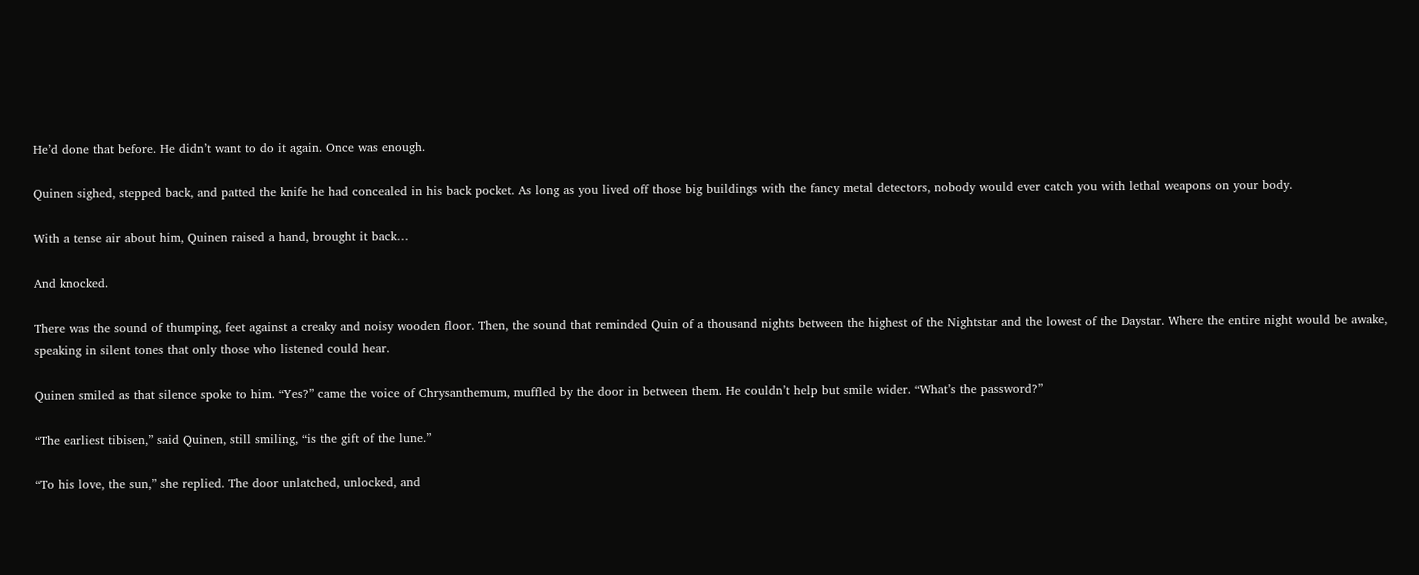He’d done that before. He didn’t want to do it again. Once was enough.

Quinen sighed, stepped back, and patted the knife he had concealed in his back pocket. As long as you lived off those big buildings with the fancy metal detectors, nobody would ever catch you with lethal weapons on your body.

With a tense air about him, Quinen raised a hand, brought it back…

And knocked.

There was the sound of thumping, feet against a creaky and noisy wooden floor. Then, the sound that reminded Quin of a thousand nights between the highest of the Nightstar and the lowest of the Daystar. Where the entire night would be awake, speaking in silent tones that only those who listened could hear.

Quinen smiled as that silence spoke to him. “Yes?” came the voice of Chrysanthemum, muffled by the door in between them. He couldn’t help but smile wider. “What’s the password?”

“The earliest tibisen,” said Quinen, still smiling, “is the gift of the lune.”

“To his love, the sun,” she replied. The door unlatched, unlocked, and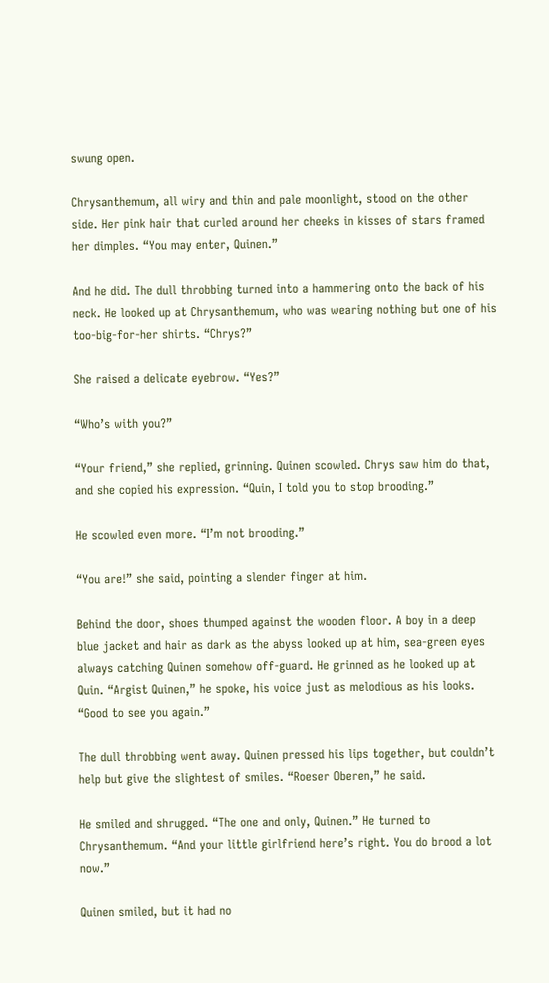swung open.

Chrysanthemum, all wiry and thin and pale moonlight, stood on the other side. Her pink hair that curled around her cheeks in kisses of stars framed her dimples. “You may enter, Quinen.”

And he did. The dull throbbing turned into a hammering onto the back of his neck. He looked up at Chrysanthemum, who was wearing nothing but one of his too-big-for-her shirts. “Chrys?”

She raised a delicate eyebrow. “Yes?”

“Who’s with you?”

“Your friend,” she replied, grinning. Quinen scowled. Chrys saw him do that, and she copied his expression. “Quin, I told you to stop brooding.”

He scowled even more. “I’m not brooding.”

“You are!” she said, pointing a slender finger at him.

Behind the door, shoes thumped against the wooden floor. A boy in a deep blue jacket and hair as dark as the abyss looked up at him, sea-green eyes always catching Quinen somehow off-guard. He grinned as he looked up at Quin. “Argist Quinen,” he spoke, his voice just as melodious as his looks. “Good to see you again.”

The dull throbbing went away. Quinen pressed his lips together, but couldn’t help but give the slightest of smiles. “Roeser Oberen,” he said.

He smiled and shrugged. “The one and only, Quinen.” He turned to Chrysanthemum. “And your little girlfriend here’s right. You do brood a lot now.”

Quinen smiled, but it had no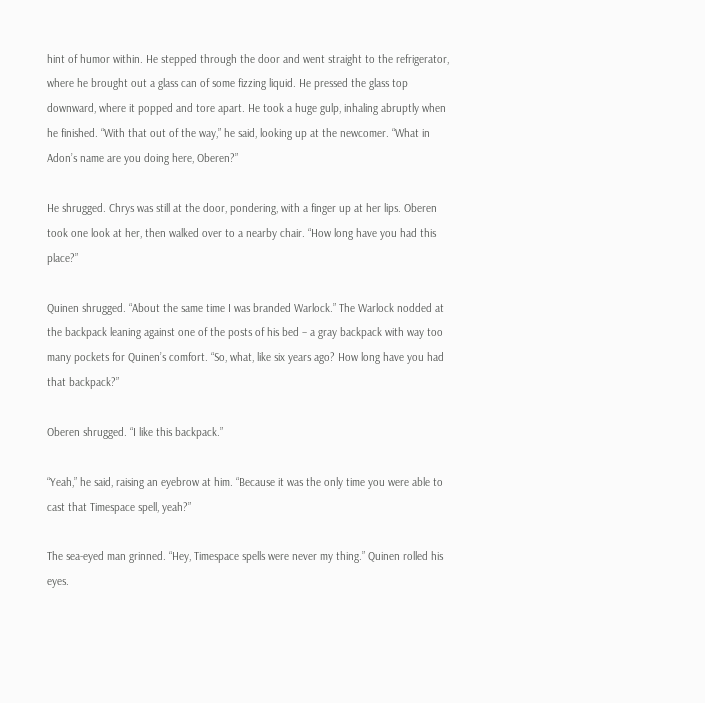hint of humor within. He stepped through the door and went straight to the refrigerator, where he brought out a glass can of some fizzing liquid. He pressed the glass top downward, where it popped and tore apart. He took a huge gulp, inhaling abruptly when he finished. “With that out of the way,” he said, looking up at the newcomer. “What in Adon’s name are you doing here, Oberen?”

He shrugged. Chrys was still at the door, pondering, with a finger up at her lips. Oberen took one look at her, then walked over to a nearby chair. “How long have you had this place?”

Quinen shrugged. “About the same time I was branded Warlock.” The Warlock nodded at the backpack leaning against one of the posts of his bed – a gray backpack with way too many pockets for Quinen’s comfort. “So, what, like six years ago? How long have you had that backpack?”

Oberen shrugged. “I like this backpack.”

“Yeah,” he said, raising an eyebrow at him. “Because it was the only time you were able to cast that Timespace spell, yeah?”

The sea-eyed man grinned. “Hey, Timespace spells were never my thing.” Quinen rolled his eyes.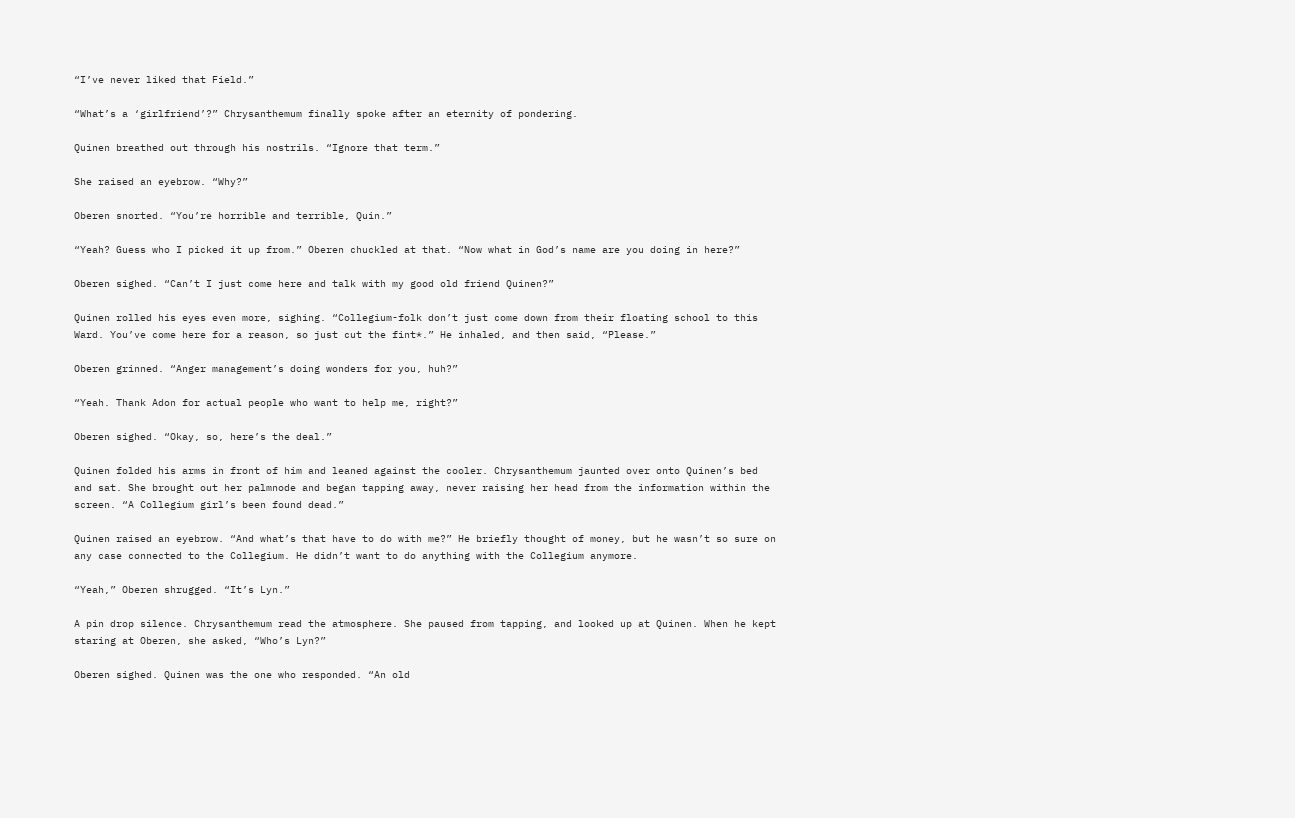“I’ve never liked that Field.”

“What’s a ‘girlfriend’?” Chrysanthemum finally spoke after an eternity of pondering.

Quinen breathed out through his nostrils. “Ignore that term.”

She raised an eyebrow. “Why?”

Oberen snorted. “You’re horrible and terrible, Quin.”

“Yeah? Guess who I picked it up from.” Oberen chuckled at that. “Now what in God’s name are you doing in here?”

Oberen sighed. “Can’t I just come here and talk with my good old friend Quinen?”

Quinen rolled his eyes even more, sighing. “Collegium-folk don’t just come down from their floating school to this Ward. You’ve come here for a reason, so just cut the fint*.” He inhaled, and then said, “Please.”

Oberen grinned. “Anger management’s doing wonders for you, huh?”

“Yeah. Thank Adon for actual people who want to help me, right?”

Oberen sighed. “Okay, so, here’s the deal.”

Quinen folded his arms in front of him and leaned against the cooler. Chrysanthemum jaunted over onto Quinen’s bed and sat. She brought out her palmnode and began tapping away, never raising her head from the information within the screen. “A Collegium girl’s been found dead.”

Quinen raised an eyebrow. “And what’s that have to do with me?” He briefly thought of money, but he wasn’t so sure on any case connected to the Collegium. He didn’t want to do anything with the Collegium anymore.

“Yeah,” Oberen shrugged. “It’s Lyn.”

A pin drop silence. Chrysanthemum read the atmosphere. She paused from tapping, and looked up at Quinen. When he kept staring at Oberen, she asked, “Who’s Lyn?”

Oberen sighed. Quinen was the one who responded. “An old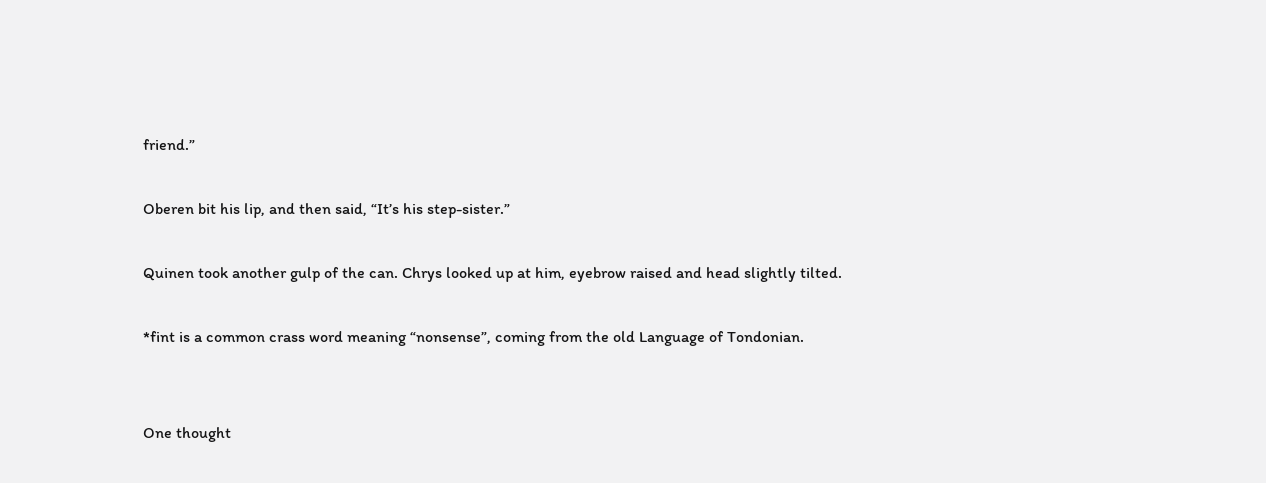friend.”

Oberen bit his lip, and then said, “It’s his step-sister.”

Quinen took another gulp of the can. Chrys looked up at him, eyebrow raised and head slightly tilted.

*fint is a common crass word meaning “nonsense”, coming from the old Language of Tondonian.


One thought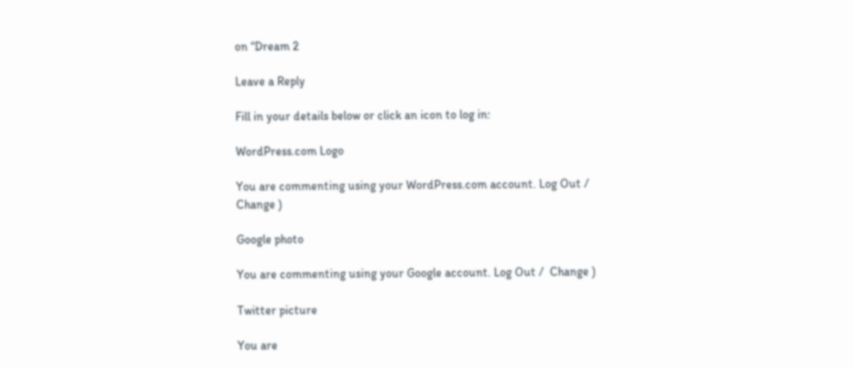on “Dream 2

Leave a Reply

Fill in your details below or click an icon to log in:

WordPress.com Logo

You are commenting using your WordPress.com account. Log Out /  Change )

Google photo

You are commenting using your Google account. Log Out /  Change )

Twitter picture

You are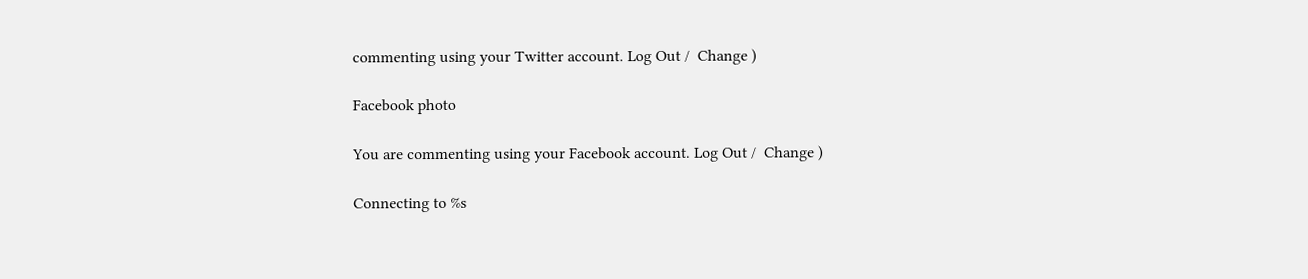commenting using your Twitter account. Log Out /  Change )

Facebook photo

You are commenting using your Facebook account. Log Out /  Change )

Connecting to %s